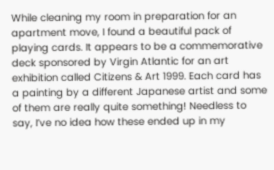While cleaning my room in preparation for an apartment move, I found a beautiful pack of playing cards. It appears to be a commemorative deck sponsored by Virgin Atlantic for an art exhibition called Citizens & Art 1999. Each card has a painting by a different Japanese artist and some of them are really quite something! Needless to say, I’ve no idea how these ended up in my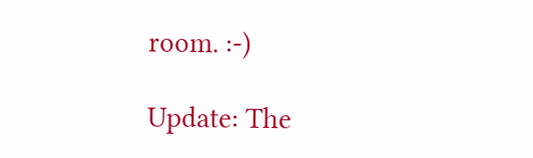room. :-)

Update: The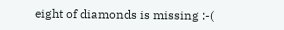eight of diamonds is missing :-(